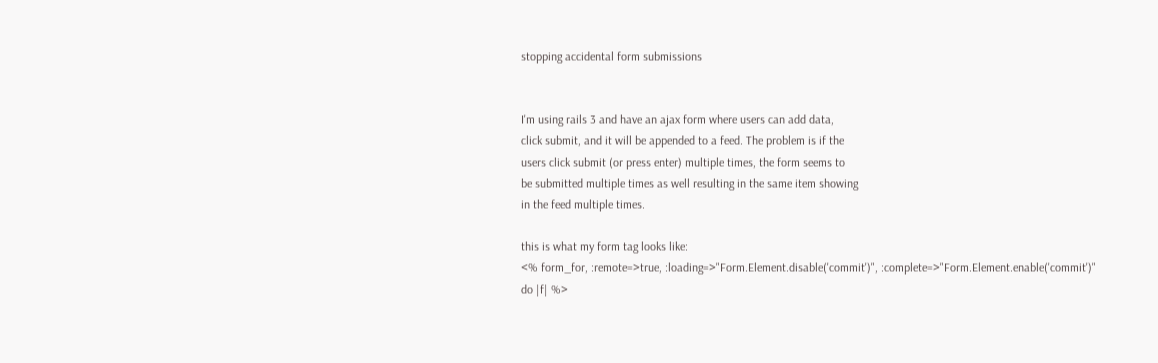stopping accidental form submissions


I'm using rails 3 and have an ajax form where users can add data,
click submit, and it will be appended to a feed. The problem is if the
users click submit (or press enter) multiple times, the form seems to
be submitted multiple times as well resulting in the same item showing
in the feed multiple times.

this is what my form tag looks like:
<% form_for, :remote=>true, :loading=>"Form.Element.disable('commit')", :complete=>"Form.Element.enable('commit')"
do |f| %>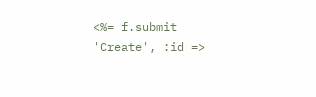<%= f.submit 'Create', :id =>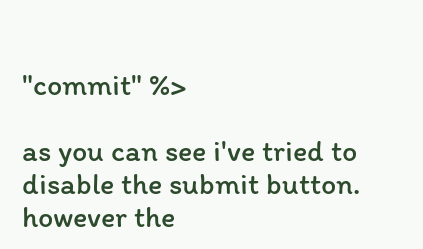"commit" %>

as you can see i've tried to disable the submit button. however the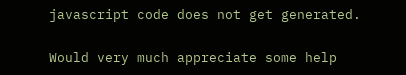javascript code does not get generated.

Would very much appreciate some help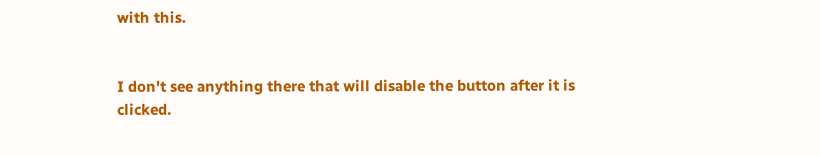with this.


I don't see anything there that will disable the button after it is
clicked.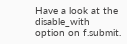Have a look at the disable_with option on f.submit.